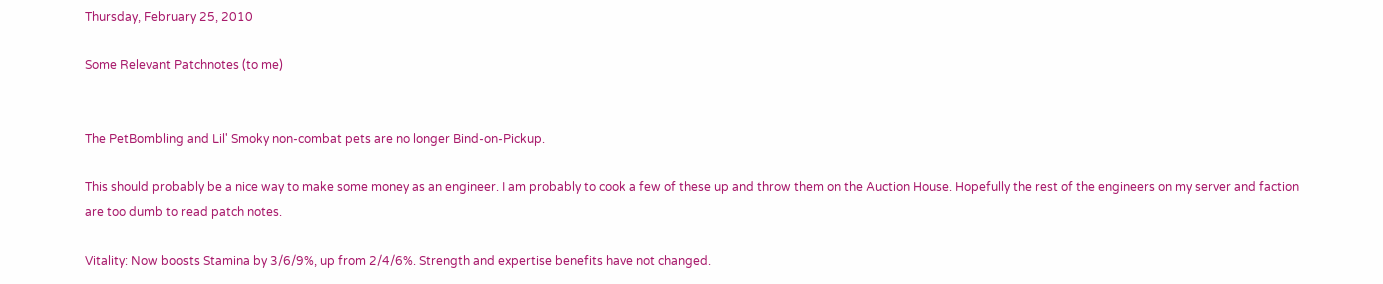Thursday, February 25, 2010

Some Relevant Patchnotes (to me)


The PetBombling and Lil' Smoky non-combat pets are no longer Bind-on-Pickup.

This should probably be a nice way to make some money as an engineer. I am probably to cook a few of these up and throw them on the Auction House. Hopefully the rest of the engineers on my server and faction are too dumb to read patch notes.

Vitality: Now boosts Stamina by 3/6/9%, up from 2/4/6%. Strength and expertise benefits have not changed.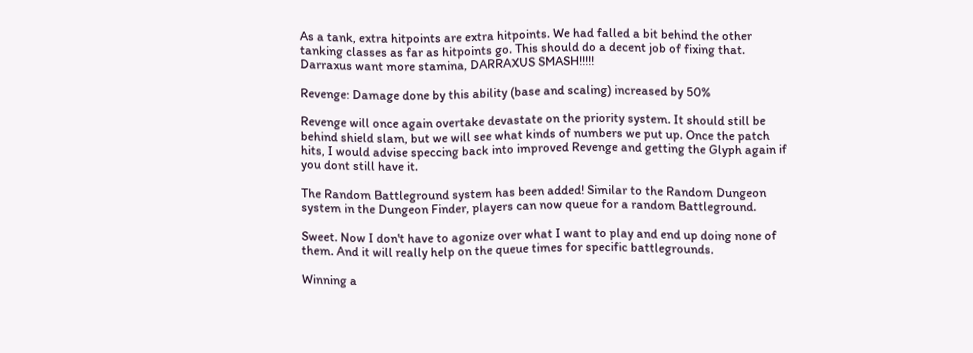As a tank, extra hitpoints are extra hitpoints. We had falled a bit behind the other tanking classes as far as hitpoints go. This should do a decent job of fixing that. Darraxus want more stamina, DARRAXUS SMASH!!!!!

Revenge: Damage done by this ability (base and scaling) increased by 50%

Revenge will once again overtake devastate on the priority system. It should still be behind shield slam, but we will see what kinds of numbers we put up. Once the patch hits, I would advise speccing back into improved Revenge and getting the Glyph again if you dont still have it.

The Random Battleground system has been added! Similar to the Random Dungeon system in the Dungeon Finder, players can now queue for a random Battleground.

Sweet. Now I don't have to agonize over what I want to play and end up doing none of them. And it will really help on the queue times for specific battlegrounds.

Winning a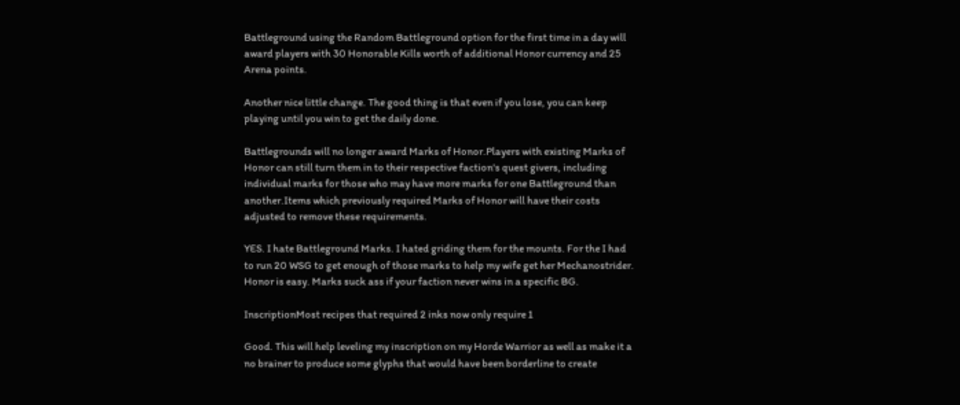Battleground using the Random Battleground option for the first time in a day will award players with 30 Honorable Kills worth of additional Honor currency and 25 Arena points.

Another nice little change. The good thing is that even if you lose, you can keep playing until you win to get the daily done.

Battlegrounds will no longer award Marks of Honor.Players with existing Marks of Honor can still turn them in to their respective faction's quest givers, including individual marks for those who may have more marks for one Battleground than another.Items which previously required Marks of Honor will have their costs adjusted to remove these requirements.

YES. I hate Battleground Marks. I hated griding them for the mounts. For the I had to run 20 WSG to get enough of those marks to help my wife get her Mechanostrider. Honor is easy. Marks suck ass if your faction never wins in a specific BG.

InscriptionMost recipes that required 2 inks now only require 1

Good. This will help leveling my inscription on my Horde Warrior as well as make it a no brainer to produce some glyphs that would have been borderline to create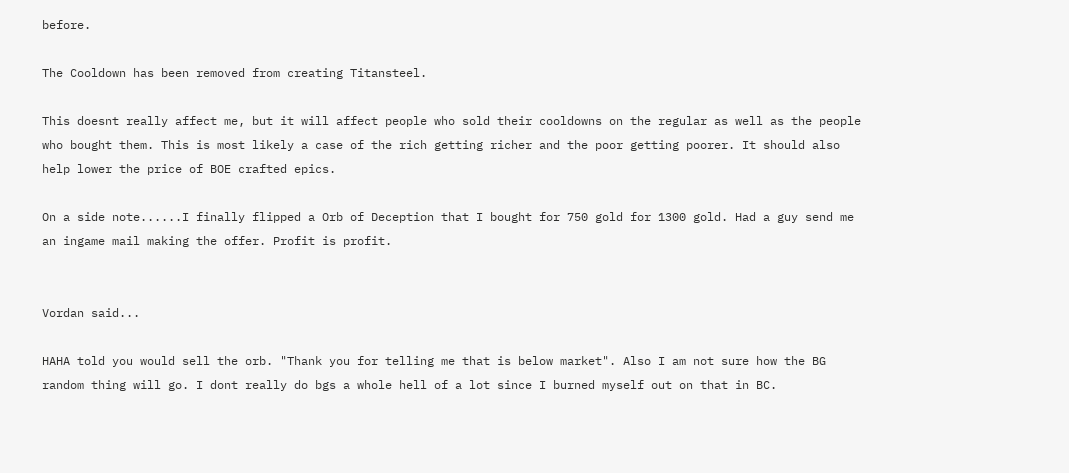before.

The Cooldown has been removed from creating Titansteel.

This doesnt really affect me, but it will affect people who sold their cooldowns on the regular as well as the people who bought them. This is most likely a case of the rich getting richer and the poor getting poorer. It should also help lower the price of BOE crafted epics.

On a side note......I finally flipped a Orb of Deception that I bought for 750 gold for 1300 gold. Had a guy send me an ingame mail making the offer. Profit is profit.


Vordan said...

HAHA told you would sell the orb. "Thank you for telling me that is below market". Also I am not sure how the BG random thing will go. I dont really do bgs a whole hell of a lot since I burned myself out on that in BC.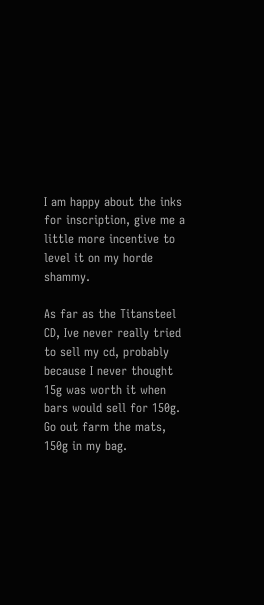I am happy about the inks for inscription, give me a little more incentive to level it on my horde shammy.

As far as the Titansteel CD, Ive never really tried to sell my cd, probably because I never thought 15g was worth it when bars would sell for 150g. Go out farm the mats, 150g in my bag.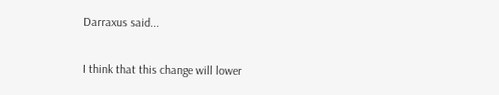Darraxus said...

I think that this change will lower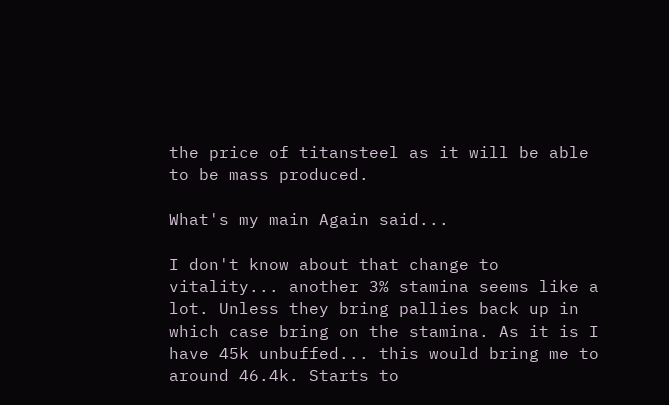the price of titansteel as it will be able to be mass produced.

What's my main Again said...

I don't know about that change to vitality... another 3% stamina seems like a lot. Unless they bring pallies back up in which case bring on the stamina. As it is I have 45k unbuffed... this would bring me to around 46.4k. Starts to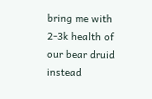bring me with 2-3k health of our bear druid instead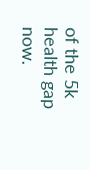of the 5k health gap now.